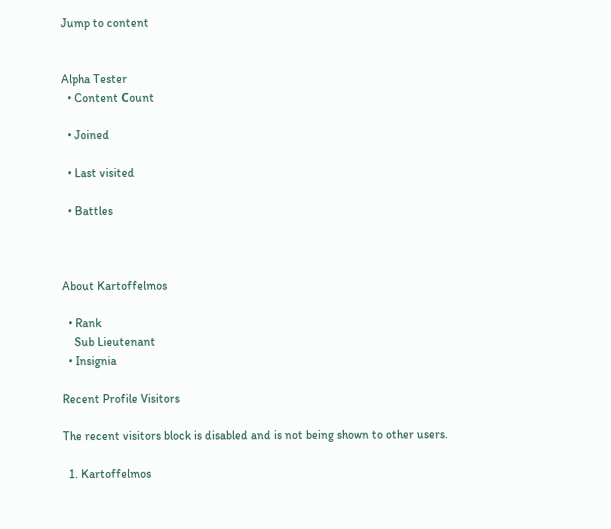Jump to content


Alpha Tester
  • Content Сount

  • Joined

  • Last visited

  • Battles



About Kartoffelmos

  • Rank
    Sub Lieutenant
  • Insignia

Recent Profile Visitors

The recent visitors block is disabled and is not being shown to other users.

  1. Kartoffelmos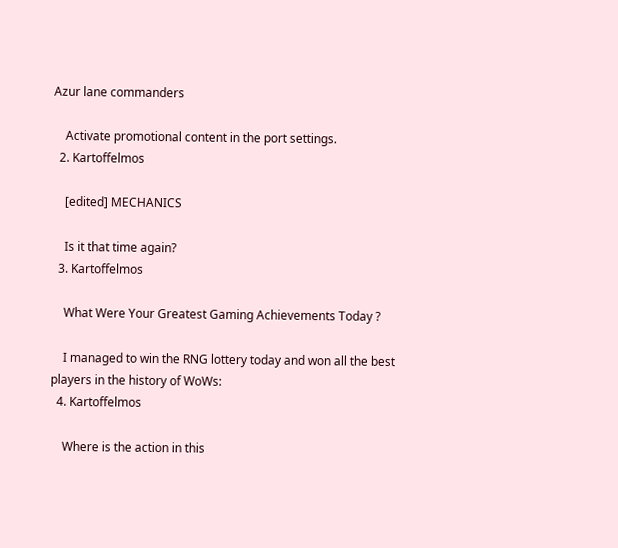Azur lane commanders

    Activate promotional content in the port settings.
  2. Kartoffelmos

    [edited] MECHANICS

    Is it that time again?
  3. Kartoffelmos

    What Were Your Greatest Gaming Achievements Today ?

    I managed to win the RNG lottery today and won all the best players in the history of WoWs:
  4. Kartoffelmos

    Where is the action in this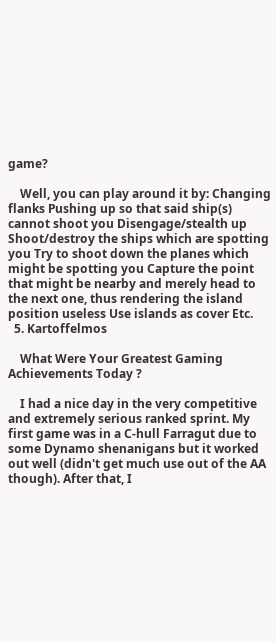game?

    Well, you can play around it by: Changing flanks Pushing up so that said ship(s) cannot shoot you Disengage/stealth up Shoot/destroy the ships which are spotting you Try to shoot down the planes which might be spotting you Capture the point that might be nearby and merely head to the next one, thus rendering the island position useless Use islands as cover Etc.
  5. Kartoffelmos

    What Were Your Greatest Gaming Achievements Today ?

    I had a nice day in the very competitive and extremely serious ranked sprint. My first game was in a C-hull Farragut due to some Dynamo shenanigans but it worked out well (didn't get much use out of the AA though). After that, I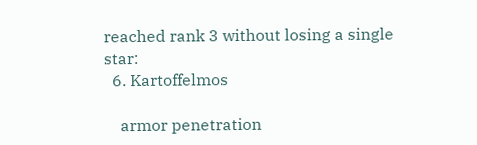reached rank 3 without losing a single star:
  6. Kartoffelmos

    armor penetration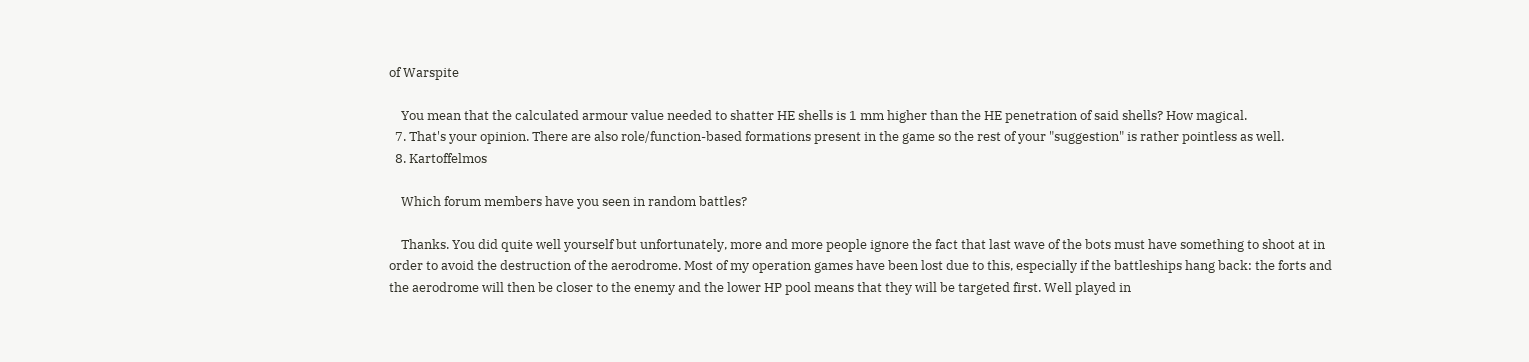of Warspite

    You mean that the calculated armour value needed to shatter HE shells is 1 mm higher than the HE penetration of said shells? How magical.
  7. That's your opinion. There are also role/function-based formations present in the game so the rest of your "suggestion" is rather pointless as well.
  8. Kartoffelmos

    Which forum members have you seen in random battles?

    Thanks. You did quite well yourself but unfortunately, more and more people ignore the fact that last wave of the bots must have something to shoot at in order to avoid the destruction of the aerodrome. Most of my operation games have been lost due to this, especially if the battleships hang back: the forts and the aerodrome will then be closer to the enemy and the lower HP pool means that they will be targeted first. Well played in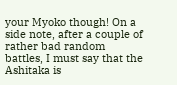your Myoko though! On a side note, after a couple of rather bad random battles, I must say that the Ashitaka is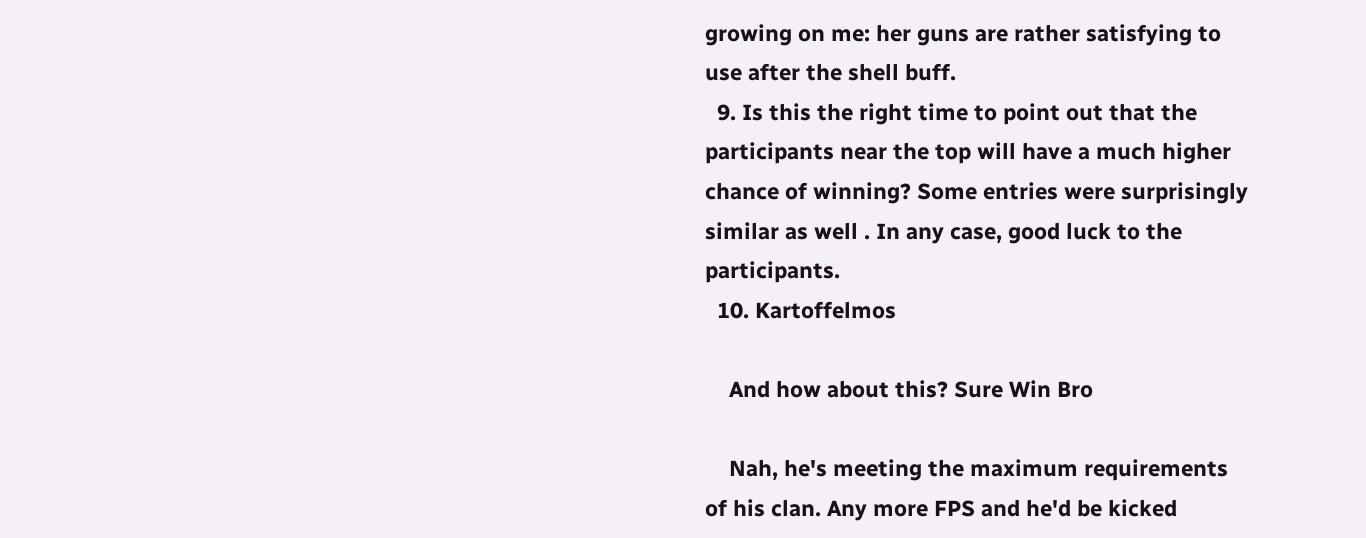growing on me: her guns are rather satisfying to use after the shell buff.
  9. Is this the right time to point out that the participants near the top will have a much higher chance of winning? Some entries were surprisingly similar as well . In any case, good luck to the participants.
  10. Kartoffelmos

    And how about this? Sure Win Bro

    Nah, he's meeting the maximum requirements of his clan. Any more FPS and he'd be kicked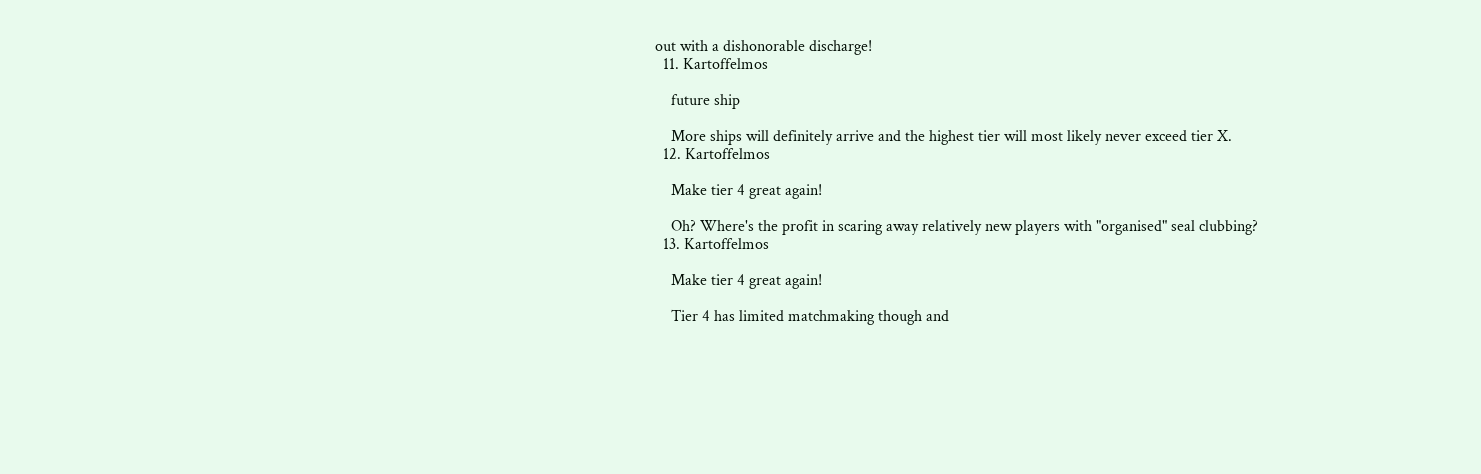out with a dishonorable discharge!
  11. Kartoffelmos

    future ship

    More ships will definitely arrive and the highest tier will most likely never exceed tier X.
  12. Kartoffelmos

    Make tier 4 great again!

    Oh? Where's the profit in scaring away relatively new players with "organised" seal clubbing?
  13. Kartoffelmos

    Make tier 4 great again!

    Tier 4 has limited matchmaking though and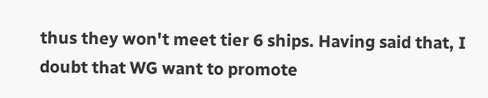thus they won't meet tier 6 ships. Having said that, I doubt that WG want to promote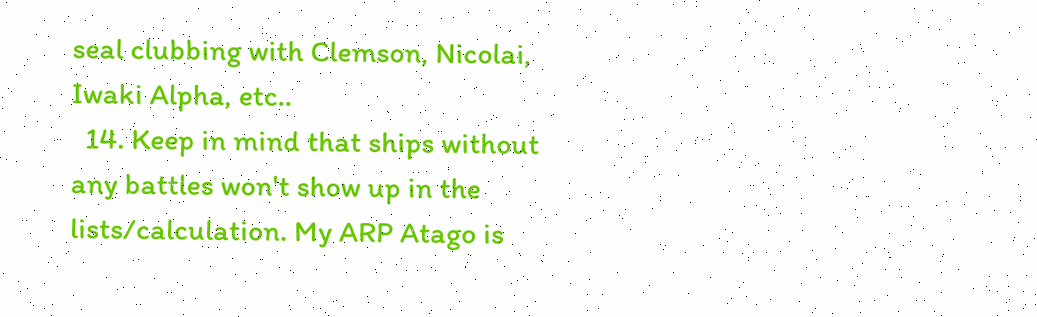seal clubbing with Clemson, Nicolai, Iwaki Alpha, etc..
  14. Keep in mind that ships without any battles won't show up in the lists/calculation. My ARP Atago is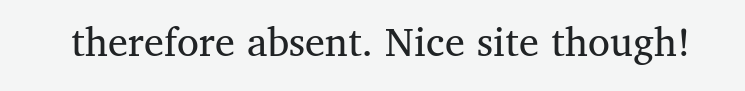therefore absent. Nice site though!